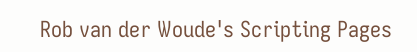Rob van der Woude's Scripting Pages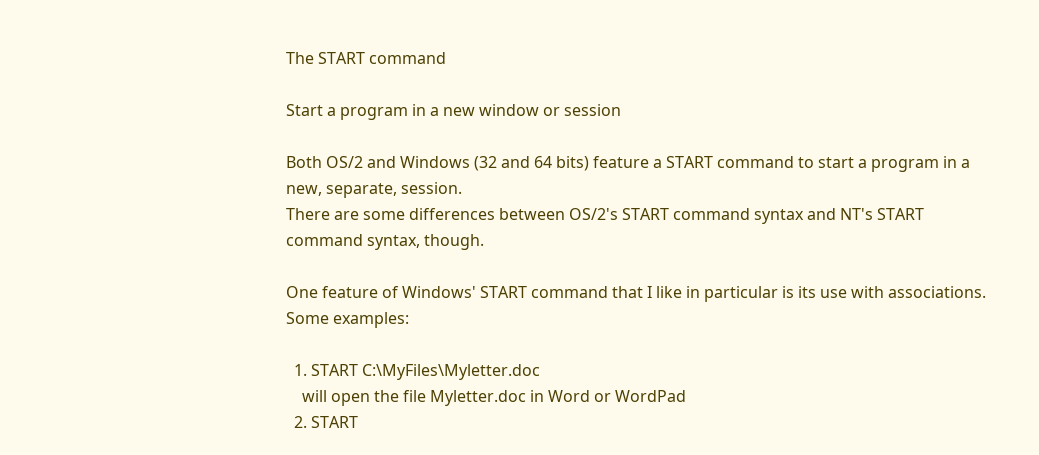The START command

Start a program in a new window or session

Both OS/2 and Windows (32 and 64 bits) feature a START command to start a program in a new, separate, session.
There are some differences between OS/2's START command syntax and NT's START command syntax, though.

One feature of Windows' START command that I like in particular is its use with associations.
Some examples:

  1. START C:\MyFiles\Myletter.doc
    will open the file Myletter.doc in Word or WordPad
  2. START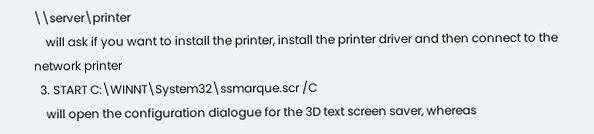\\server\printer
    will ask if you want to install the printer, install the printer driver and then connect to the network printer
  3. START C:\WINNT\System32\ssmarque.scr /C
    will open the configuration dialogue for the 3D text screen saver, whereas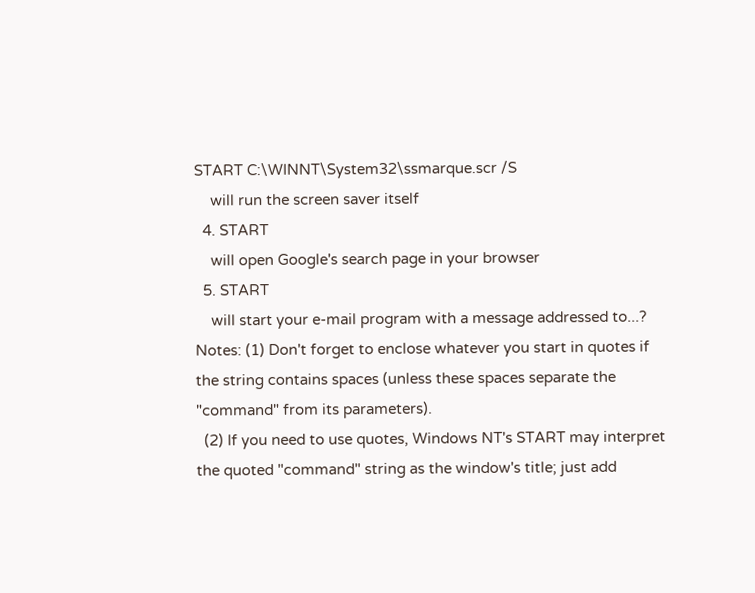START C:\WINNT\System32\ssmarque.scr /S
    will run the screen saver itself
  4. START
    will open Google's search page in your browser
  5. START
    will start your e-mail program with a message addressed to...?
Notes: (1) Don't forget to enclose whatever you start in quotes if the string contains spaces (unless these spaces separate the "command" from its parameters).
  (2) If you need to use quotes, Windows NT's START may interpret the quoted "command" string as the window's title; just add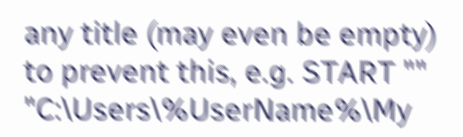any title (may even be empty) to prevent this, e.g. START "" "C:\Users\%UserName%\My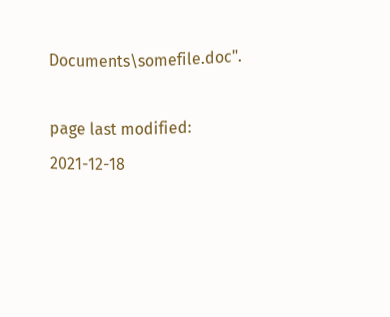Documents\somefile.doc".

page last modified: 2021-12-18